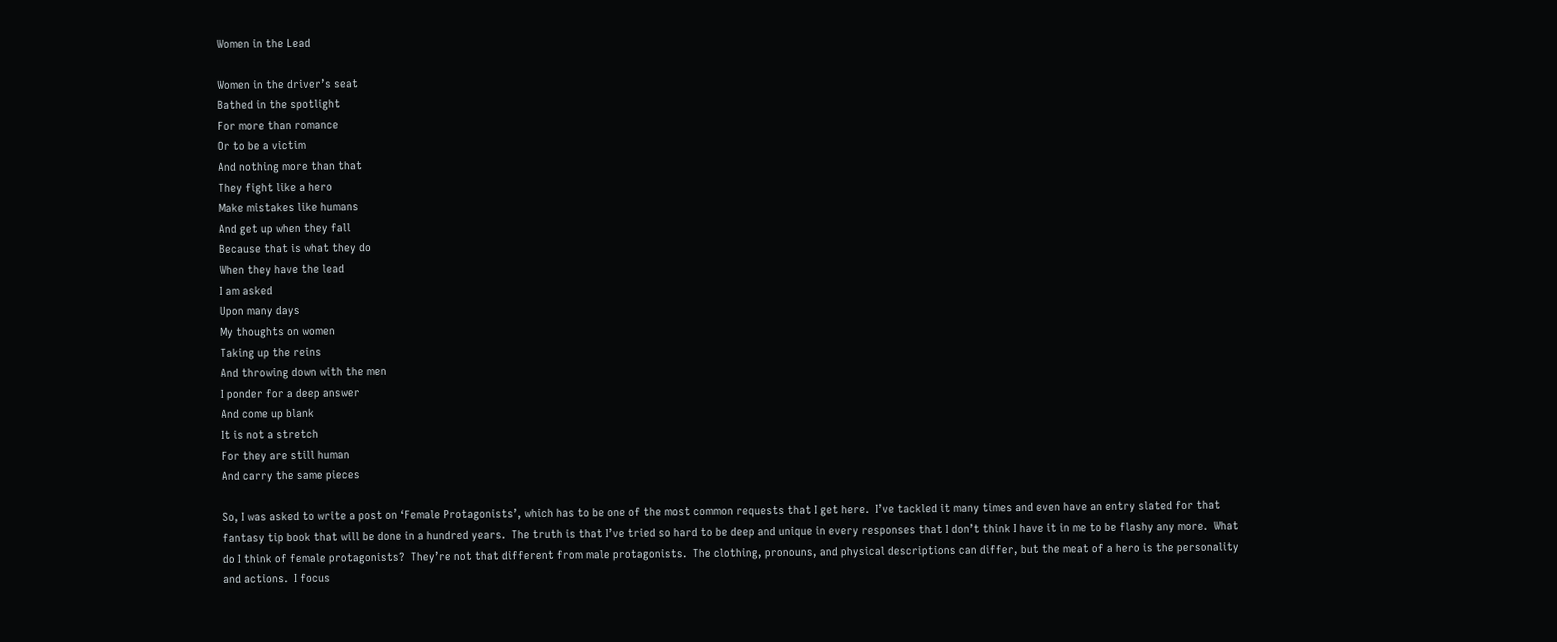Women in the Lead

Women in the driver’s seat
Bathed in the spotlight
For more than romance
Or to be a victim
And nothing more than that
They fight like a hero
Make mistakes like humans
And get up when they fall
Because that is what they do
When they have the lead
I am asked
Upon many days
My thoughts on women
Taking up the reins
And throwing down with the men
I ponder for a deep answer
And come up blank
It is not a stretch
For they are still human
And carry the same pieces

So, I was asked to write a post on ‘Female Protagonists’, which has to be one of the most common requests that I get here.  I’ve tackled it many times and even have an entry slated for that fantasy tip book that will be done in a hundred years.  The truth is that I’ve tried so hard to be deep and unique in every responses that I don’t think I have it in me to be flashy any more.  What do I think of female protagonists?  They’re not that different from male protagonists.  The clothing, pronouns, and physical descriptions can differ, but the meat of a hero is the personality and actions.  I focus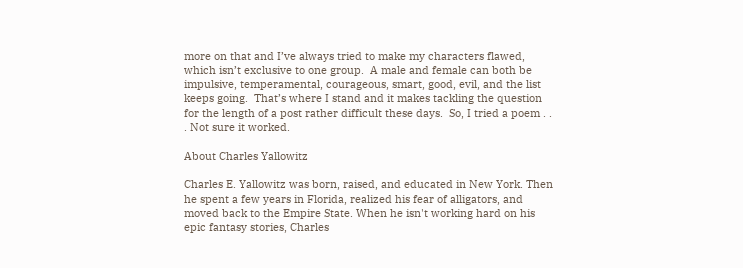more on that and I’ve always tried to make my characters flawed, which isn’t exclusive to one group.  A male and female can both be impulsive, temperamental, courageous, smart, good, evil, and the list keeps going.  That’s where I stand and it makes tackling the question for the length of a post rather difficult these days.  So, I tried a poem . . . Not sure it worked.

About Charles Yallowitz

Charles E. Yallowitz was born, raised, and educated in New York. Then he spent a few years in Florida, realized his fear of alligators, and moved back to the Empire State. When he isn't working hard on his epic fantasy stories, Charles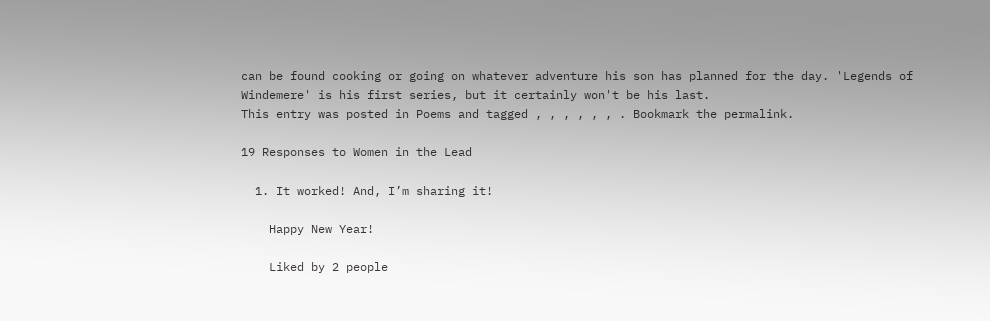can be found cooking or going on whatever adventure his son has planned for the day. 'Legends of Windemere' is his first series, but it certainly won't be his last.
This entry was posted in Poems and tagged , , , , , , . Bookmark the permalink.

19 Responses to Women in the Lead

  1. It worked! And, I’m sharing it!

    Happy New Year!

    Liked by 2 people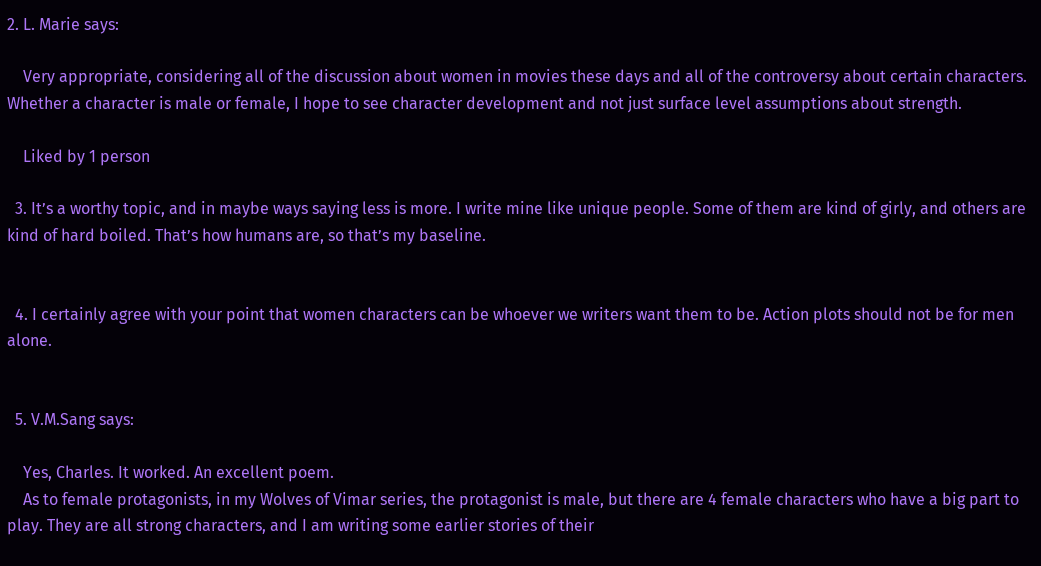2. L. Marie says:

    Very appropriate, considering all of the discussion about women in movies these days and all of the controversy about certain characters. Whether a character is male or female, I hope to see character development and not just surface level assumptions about strength.

    Liked by 1 person

  3. It’s a worthy topic, and in maybe ways saying less is more. I write mine like unique people. Some of them are kind of girly, and others are kind of hard boiled. That’s how humans are, so that’s my baseline.


  4. I certainly agree with your point that women characters can be whoever we writers want them to be. Action plots should not be for men alone.


  5. V.M.Sang says:

    Yes, Charles. It worked. An excellent poem.
    As to female protagonists, in my Wolves of Vimar series, the protagonist is male, but there are 4 female characters who have a big part to play. They are all strong characters, and I am writing some earlier stories of their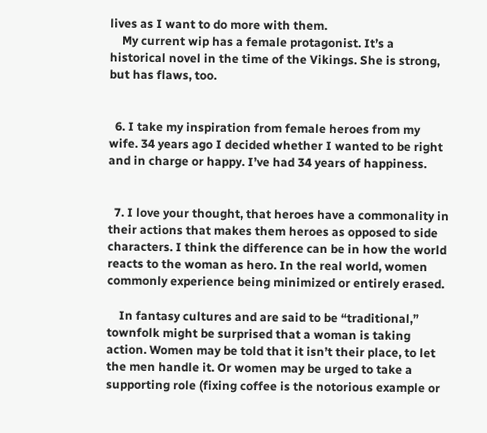lives as I want to do more with them.
    My current wip has a female protagonist. It’s a historical novel in the time of the Vikings. She is strong, but has flaws, too.


  6. I take my inspiration from female heroes from my wife. 34 years ago I decided whether I wanted to be right and in charge or happy. I’ve had 34 years of happiness.


  7. I love your thought, that heroes have a commonality in their actions that makes them heroes as opposed to side characters. I think the difference can be in how the world reacts to the woman as hero. In the real world, women commonly experience being minimized or entirely erased.

    In fantasy cultures and are said to be “traditional,” townfolk might be surprised that a woman is taking action. Women may be told that it isn’t their place, to let the men handle it. Or women may be urged to take a supporting role (fixing coffee is the notorious example or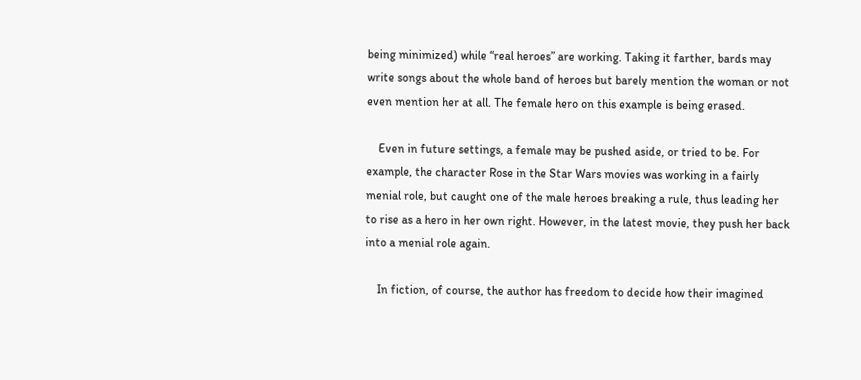being minimized) while “real heroes” are working. Taking it farther, bards may write songs about the whole band of heroes but barely mention the woman or not even mention her at all. The female hero on this example is being erased.

    Even in future settings, a female may be pushed aside, or tried to be. For example, the character Rose in the Star Wars movies was working in a fairly menial role, but caught one of the male heroes breaking a rule, thus leading her to rise as a hero in her own right. However, in the latest movie, they push her back into a menial role again.

    In fiction, of course, the author has freedom to decide how their imagined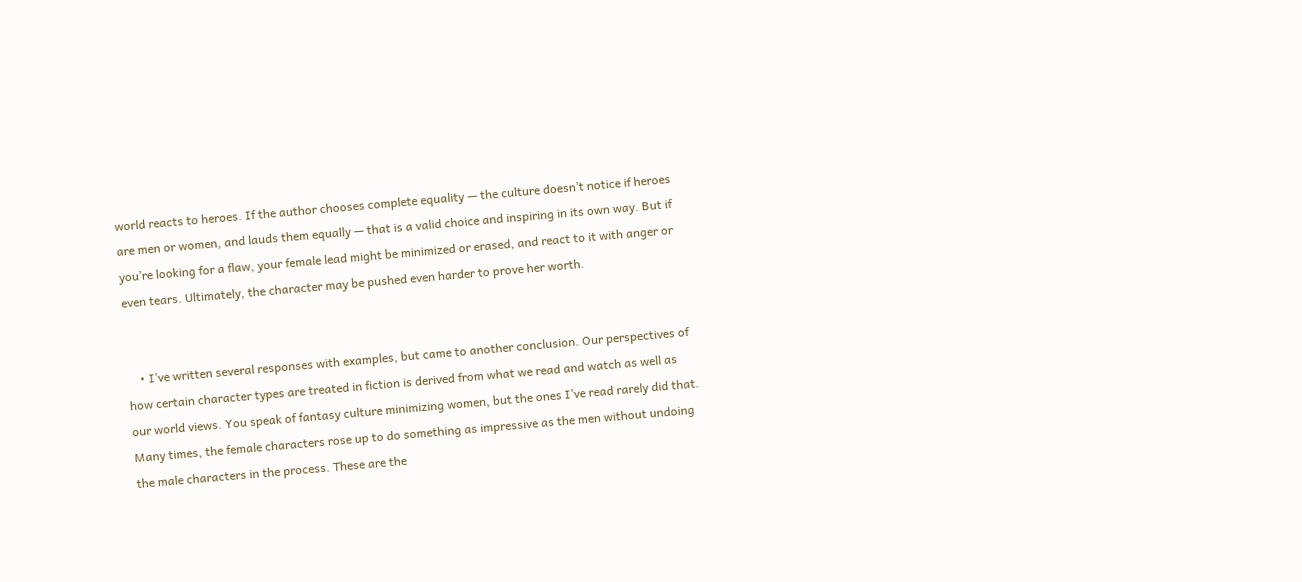world reacts to heroes. If the author chooses complete equality — the culture doesn’t notice if heroes are men or women, and lauds them equally — that is a valid choice and inspiring in its own way. But if you’re looking for a flaw, your female lead might be minimized or erased, and react to it with anger or even tears. Ultimately, the character may be pushed even harder to prove her worth.


    • I’ve written several responses with examples, but came to another conclusion. Our perspectives of how certain character types are treated in fiction is derived from what we read and watch as well as our world views. You speak of fantasy culture minimizing women, but the ones I’ve read rarely did that. Many times, the female characters rose up to do something as impressive as the men without undoing the male characters in the process. These are the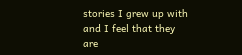stories I grew up with and I feel that they are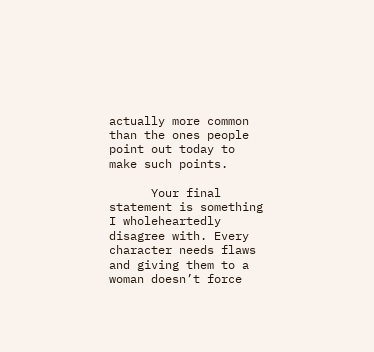actually more common than the ones people point out today to make such points.

      Your final statement is something I wholeheartedly disagree with. Every character needs flaws and giving them to a woman doesn’t force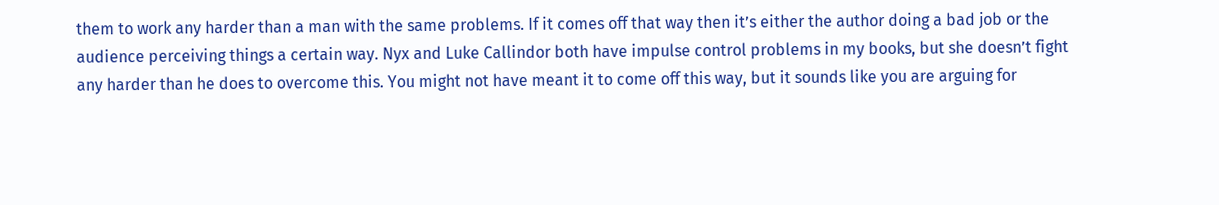them to work any harder than a man with the same problems. If it comes off that way then it’s either the author doing a bad job or the audience perceiving things a certain way. Nyx and Luke Callindor both have impulse control problems in my books, but she doesn’t fight any harder than he does to overcome this. You might not have meant it to come off this way, but it sounds like you are arguing for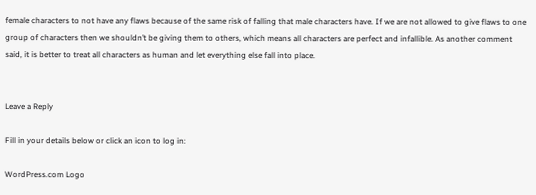female characters to not have any flaws because of the same risk of falling that male characters have. If we are not allowed to give flaws to one group of characters then we shouldn’t be giving them to others, which means all characters are perfect and infallible. As another comment said, it is better to treat all characters as human and let everything else fall into place.


Leave a Reply

Fill in your details below or click an icon to log in:

WordPress.com Logo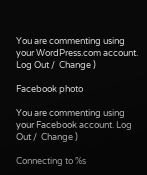You are commenting using your WordPress.com account. Log Out /  Change )

Facebook photo

You are commenting using your Facebook account. Log Out /  Change )

Connecting to %s